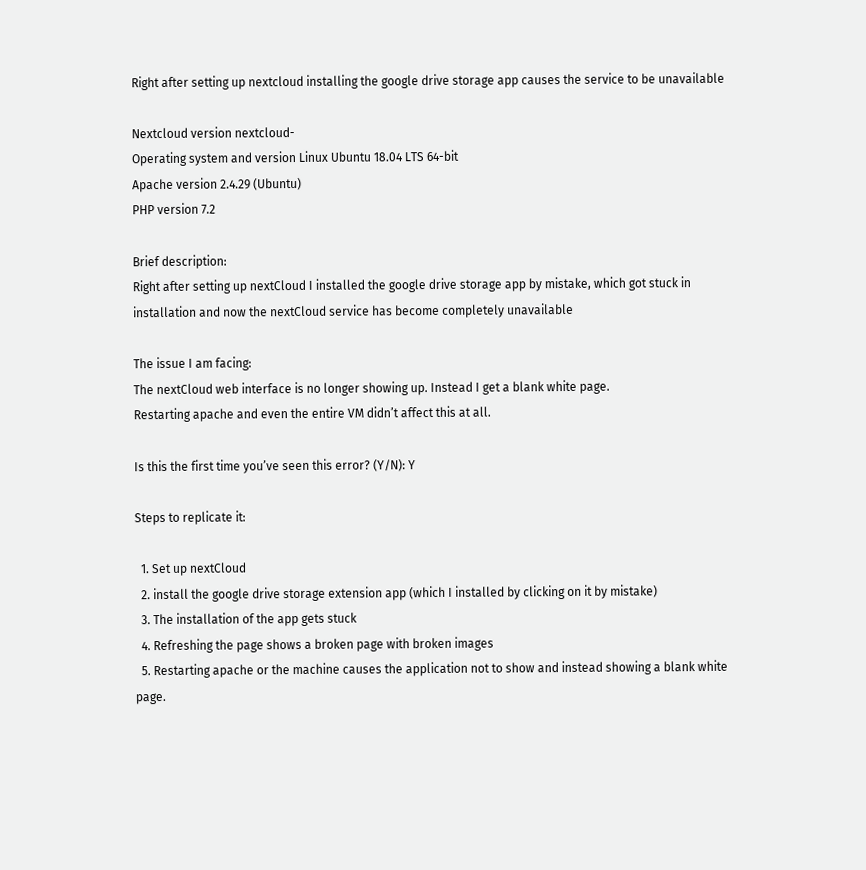Right after setting up nextcloud installing the google drive storage app causes the service to be unavailable

Nextcloud version nextcloud-
Operating system and version Linux Ubuntu 18.04 LTS 64-bit
Apache version 2.4.29 (Ubuntu)
PHP version 7.2

Brief description:
Right after setting up nextCloud I installed the google drive storage app by mistake, which got stuck in installation and now the nextCloud service has become completely unavailable

The issue I am facing:
The nextCloud web interface is no longer showing up. Instead I get a blank white page.
Restarting apache and even the entire VM didn’t affect this at all.

Is this the first time you’ve seen this error? (Y/N): Y

Steps to replicate it:

  1. Set up nextCloud
  2. install the google drive storage extension app (which I installed by clicking on it by mistake)
  3. The installation of the app gets stuck
  4. Refreshing the page shows a broken page with broken images
  5. Restarting apache or the machine causes the application not to show and instead showing a blank white page.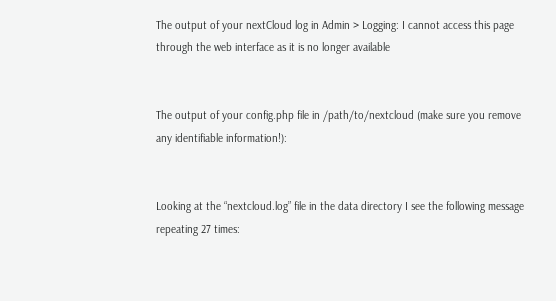The output of your nextCloud log in Admin > Logging: I cannot access this page through the web interface as it is no longer available


The output of your config.php file in /path/to/nextcloud (make sure you remove any identifiable information!):


Looking at the “nextcloud.log” file in the data directory I see the following message repeating 27 times: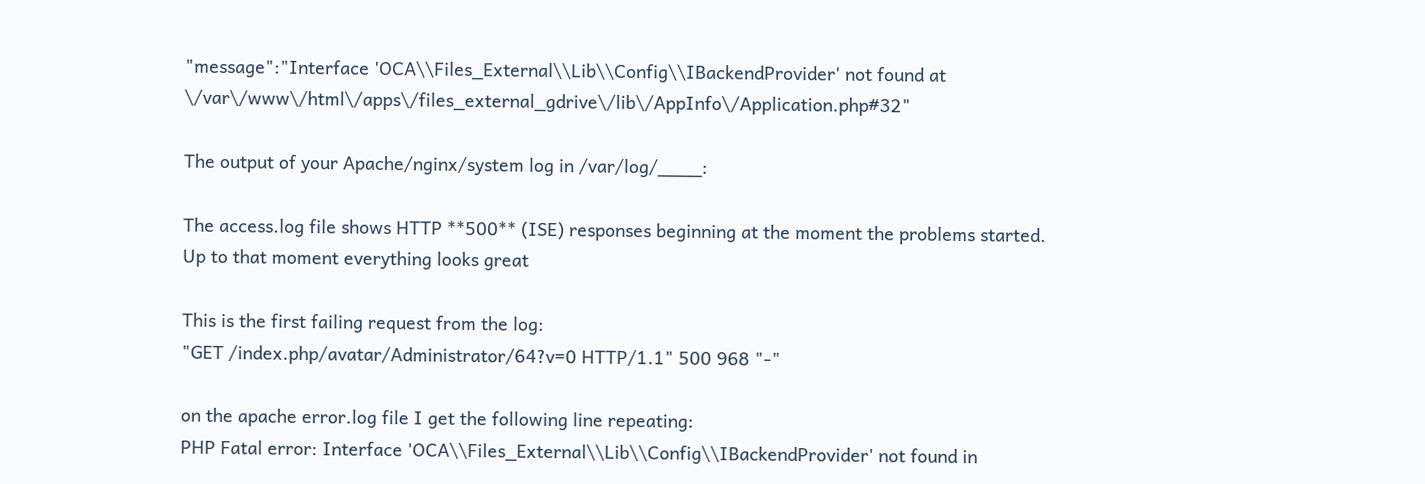"message":"Interface 'OCA\\Files_External\\Lib\\Config\\IBackendProvider' not found at \/var\/www\/html\/apps\/files_external_gdrive\/lib\/AppInfo\/Application.php#32"

The output of your Apache/nginx/system log in /var/log/____:

The access.log file shows HTTP **500** (ISE) responses beginning at the moment the problems started.
Up to that moment everything looks great

This is the first failing request from the log:
"GET /index.php/avatar/Administrator/64?v=0 HTTP/1.1" 500 968 "-"

on the apache error.log file I get the following line repeating:
PHP Fatal error: Interface 'OCA\\Files_External\\Lib\\Config\\IBackendProvider' not found in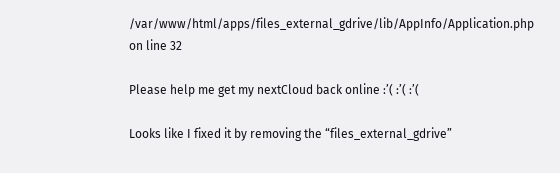/var/www/html/apps/files_external_gdrive/lib/AppInfo/Application.php on line 32

Please help me get my nextCloud back online :’( :’( :’(

Looks like I fixed it by removing the “files_external_gdrive”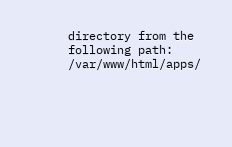directory from the following path: /var/www/html/apps/